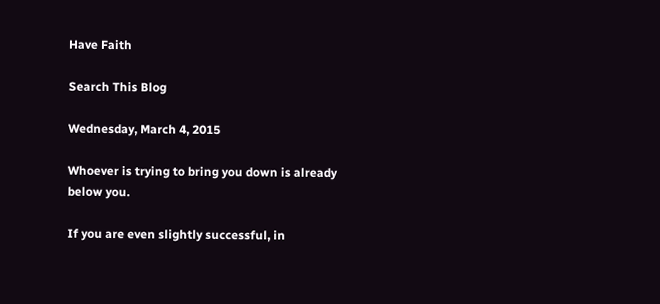Have Faith

Search This Blog

Wednesday, March 4, 2015

Whoever is trying to bring you down is already below you.

If you are even slightly successful, in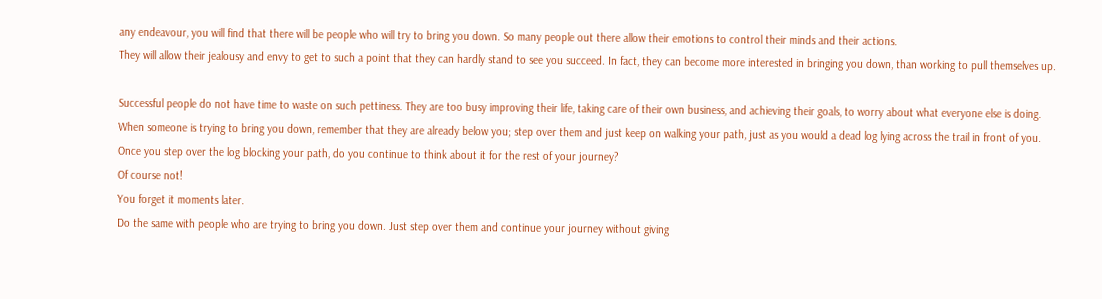any endeavour, you will find that there will be people who will try to bring you down. So many people out there allow their emotions to control their minds and their actions.
They will allow their jealousy and envy to get to such a point that they can hardly stand to see you succeed. In fact, they can become more interested in bringing you down, than working to pull themselves up.

Successful people do not have time to waste on such pettiness. They are too busy improving their life, taking care of their own business, and achieving their goals, to worry about what everyone else is doing.
When someone is trying to bring you down, remember that they are already below you; step over them and just keep on walking your path, just as you would a dead log lying across the trail in front of you.
Once you step over the log blocking your path, do you continue to think about it for the rest of your journey?
Of course not!
You forget it moments later.
Do the same with people who are trying to bring you down. Just step over them and continue your journey without giving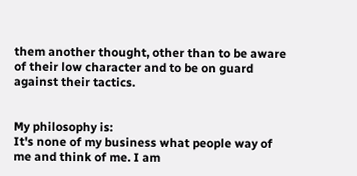them another thought, other than to be aware of their low character and to be on guard against their tactics.


My philosophy is:
It's none of my business what people way of me and think of me. I am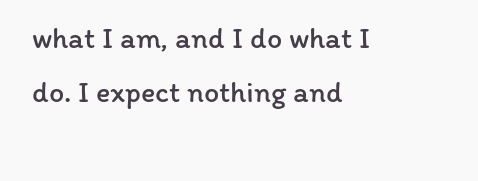what I am, and I do what I do. I expect nothing and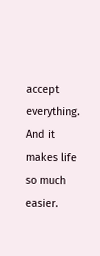accept everything. And it makes life so much easier.